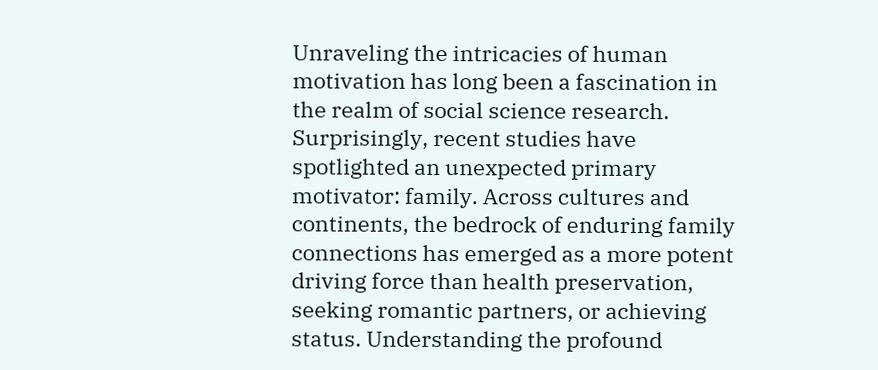Unraveling the intricacies of human motivation has long been a fascination in the realm of social science research. Surprisingly, recent studies have spotlighted an unexpected primary motivator: family. Across cultures and continents, the bedrock of enduring family connections has emerged as a more potent driving force than health preservation, seeking romantic partners, or achieving status. Understanding the profound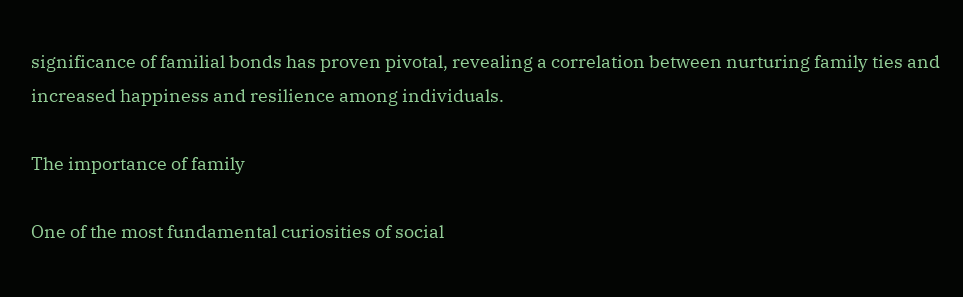significance of familial bonds has proven pivotal, revealing a correlation between nurturing family ties and increased happiness and resilience among individuals.

The importance of family

One of the most fundamental curiosities of social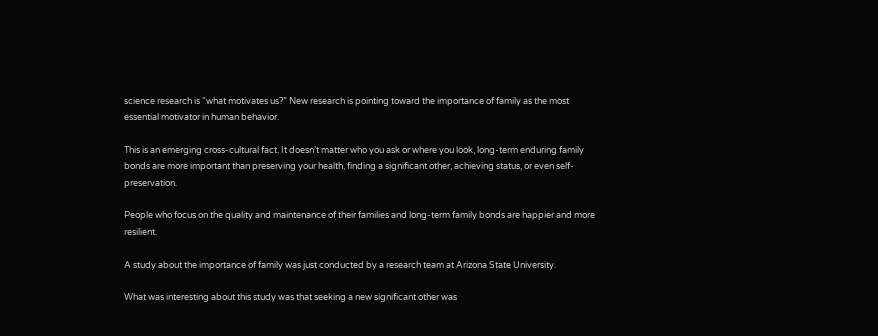science research is “what motivates us?” New research is pointing toward the importance of family as the most essential motivator in human behavior.

This is an emerging cross-cultural fact. It doesn’t matter who you ask or where you look, long-term enduring family bonds are more important than preserving your health, finding a significant other, achieving status, or even self-preservation.

People who focus on the quality and maintenance of their families and long-term family bonds are happier and more resilient.

A study about the importance of family was just conducted by a research team at Arizona State University.

What was interesting about this study was that seeking a new significant other was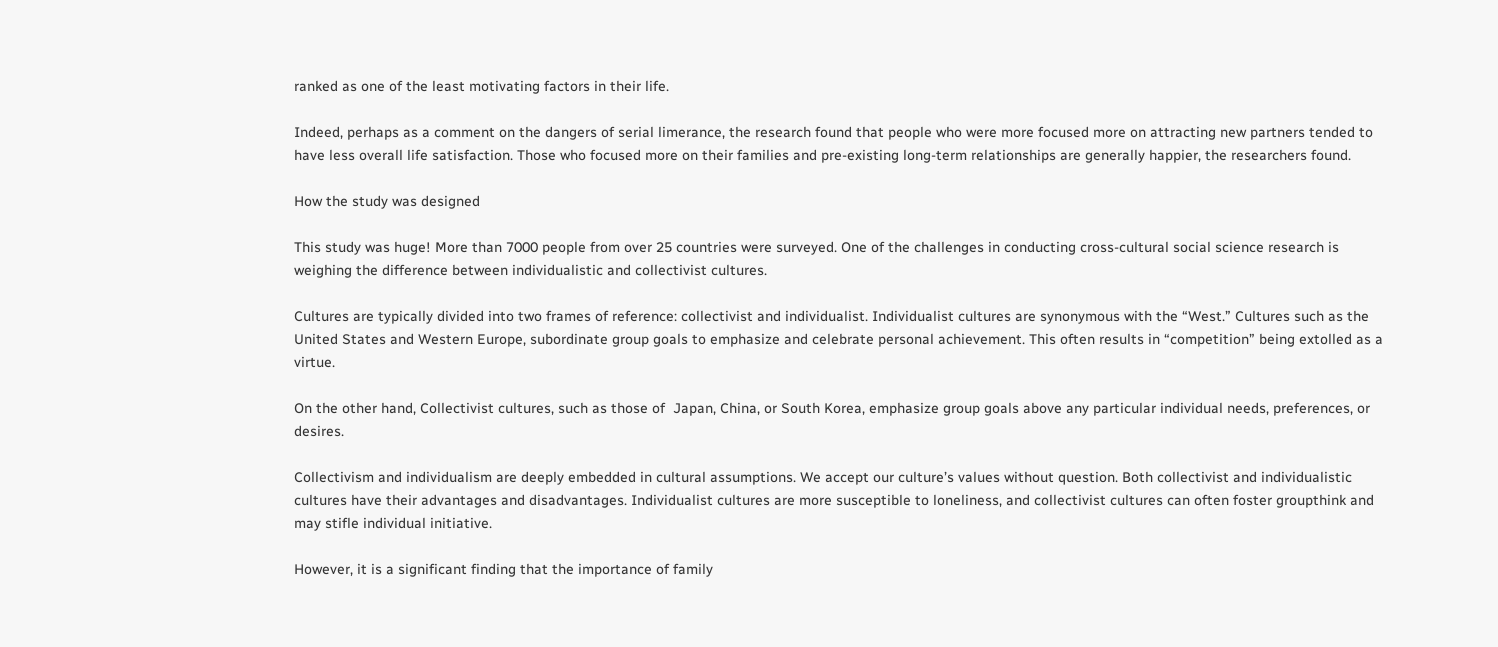ranked as one of the least motivating factors in their life.

Indeed, perhaps as a comment on the dangers of serial limerance, the research found that people who were more focused more on attracting new partners tended to have less overall life satisfaction. Those who focused more on their families and pre-existing long-term relationships are generally happier, the researchers found.

How the study was designed

This study was huge! More than 7000 people from over 25 countries were surveyed. One of the challenges in conducting cross-cultural social science research is weighing the difference between individualistic and collectivist cultures.

Cultures are typically divided into two frames of reference: collectivist and individualist. Individualist cultures are synonymous with the “West.” Cultures such as the United States and Western Europe, subordinate group goals to emphasize and celebrate personal achievement. This often results in “competition” being extolled as a virtue.

On the other hand, Collectivist cultures, such as those of  Japan, China, or South Korea, emphasize group goals above any particular individual needs, preferences, or desires.

Collectivism and individualism are deeply embedded in cultural assumptions. We accept our culture’s values without question. Both collectivist and individualistic cultures have their advantages and disadvantages. Individualist cultures are more susceptible to loneliness, and collectivist cultures can often foster groupthink and may stifle individual initiative.

However, it is a significant finding that the importance of family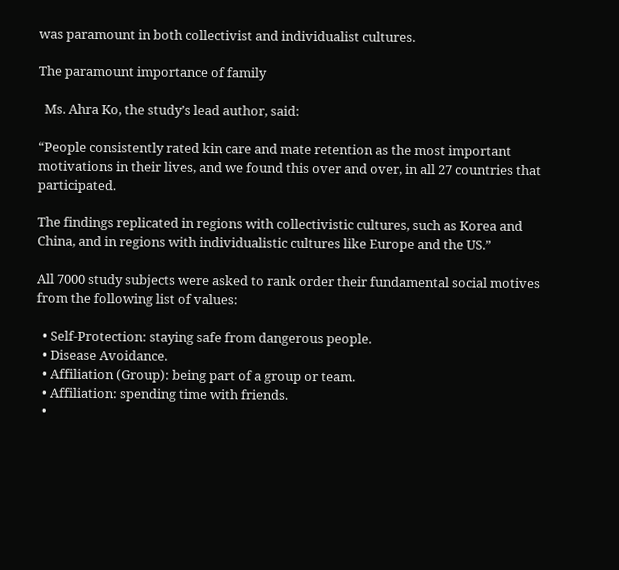was paramount in both collectivist and individualist cultures.

The paramount importance of family

  Ms. Ahra Ko, the study’s lead author, said:

“People consistently rated kin care and mate retention as the most important motivations in their lives, and we found this over and over, in all 27 countries that participated.

The findings replicated in regions with collectivistic cultures, such as Korea and China, and in regions with individualistic cultures like Europe and the US.”

All 7000 study subjects were asked to rank order their fundamental social motives from the following list of values:

  • Self-Protection: staying safe from dangerous people.
  • Disease Avoidance.
  • Affiliation (Group): being part of a group or team.
  • Affiliation: spending time with friends.
  •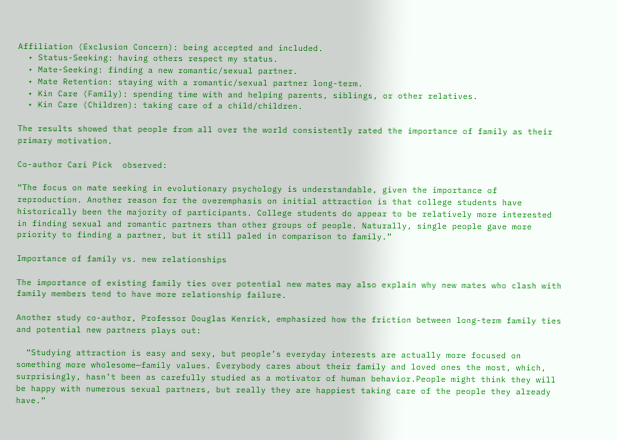Affiliation (Exclusion Concern): being accepted and included.
  • Status-Seeking: having others respect my status.
  • Mate-Seeking: finding a new romantic/sexual partner.
  • Mate Retention: staying with a romantic/sexual partner long-term.
  • Kin Care (Family): spending time with and helping parents, siblings, or other relatives.
  • Kin Care (Children): taking care of a child/children.

The results showed that people from all over the world consistently rated the importance of family as their primary motivation.

Co-author Cari Pick  observed:

“The focus on mate seeking in evolutionary psychology is understandable, given the importance of reproduction. Another reason for the overemphasis on initial attraction is that college students have historically been the majority of participants. College students do appear to be relatively more interested in finding sexual and romantic partners than other groups of people. Naturally, single people gave more priority to finding a partner, but it still paled in comparison to family.”

Importance of family vs. new relationships

The importance of existing family ties over potential new mates may also explain why new mates who clash with family members tend to have more relationship failure.

Another study co-author, Professor Douglas Kenrick, emphasized how the friction between long-term family ties and potential new partners plays out:

  “Studying attraction is easy and sexy, but people’s everyday interests are actually more focused on something more wholesome—family values. Everybody cares about their family and loved ones the most, which, surprisingly, hasn’t been as carefully studied as a motivator of human behavior.People might think they will be happy with numerous sexual partners, but really they are happiest taking care of the people they already have.”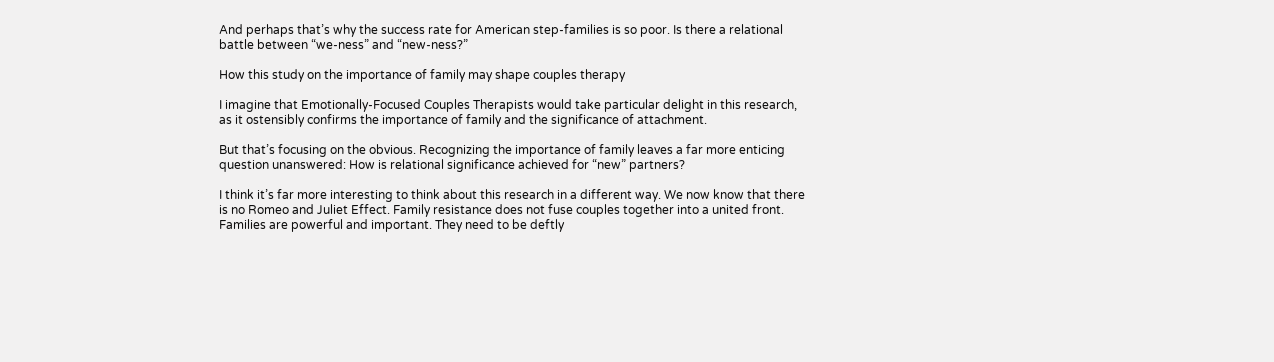And perhaps that’s why the success rate for American step-families is so poor. Is there a relational battle between “we-ness” and “new-ness?”

How this study on the importance of family may shape couples therapy

I imagine that Emotionally-Focused Couples Therapists would take particular delight in this research, as it ostensibly confirms the importance of family and the significance of attachment.

But that’s focusing on the obvious. Recognizing the importance of family leaves a far more enticing question unanswered: How is relational significance achieved for “new” partners?

I think it’s far more interesting to think about this research in a different way. We now know that there is no Romeo and Juliet Effect. Family resistance does not fuse couples together into a united front. Families are powerful and important. They need to be deftly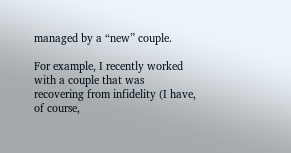managed by a “new” couple.

For example, I recently worked with a couple that was recovering from infidelity (I have, of course,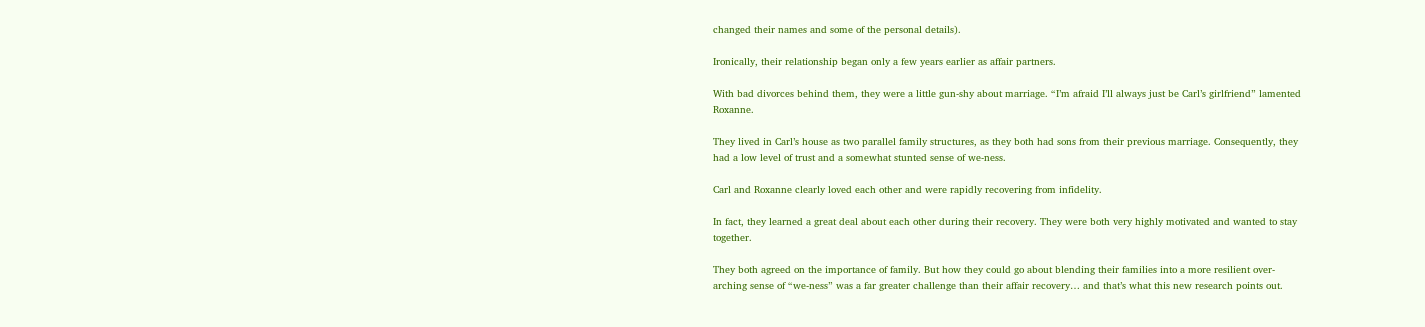changed their names and some of the personal details).

Ironically, their relationship began only a few years earlier as affair partners.

With bad divorces behind them, they were a little gun-shy about marriage. “I’m afraid I’ll always just be Carl’s girlfriend” lamented Roxanne.

They lived in Carl’s house as two parallel family structures, as they both had sons from their previous marriage. Consequently, they had a low level of trust and a somewhat stunted sense of we-ness.

Carl and Roxanne clearly loved each other and were rapidly recovering from infidelity.

In fact, they learned a great deal about each other during their recovery. They were both very highly motivated and wanted to stay together.

They both agreed on the importance of family. But how they could go about blending their families into a more resilient over-arching sense of “we-ness” was a far greater challenge than their affair recovery… and that’s what this new research points out.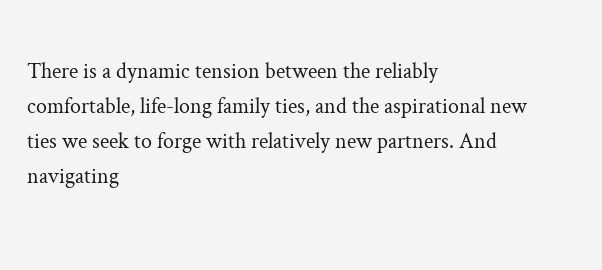There is a dynamic tension between the reliably comfortable, life-long family ties, and the aspirational new ties we seek to forge with relatively new partners. And navigating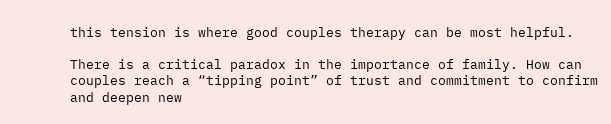this tension is where good couples therapy can be most helpful.

There is a critical paradox in the importance of family. How can couples reach a “tipping point” of trust and commitment to confirm and deepen new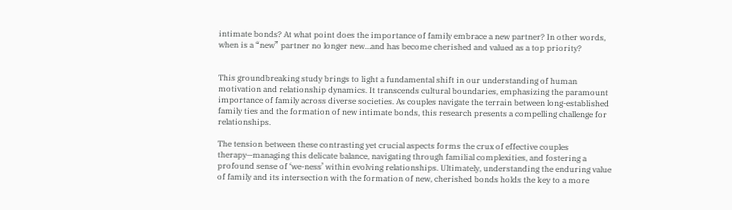intimate bonds? At what point does the importance of family embrace a new partner? In other words, when is a “new” partner no longer new…and has become cherished and valued as a top priority?


This groundbreaking study brings to light a fundamental shift in our understanding of human motivation and relationship dynamics. It transcends cultural boundaries, emphasizing the paramount importance of family across diverse societies. As couples navigate the terrain between long-established family ties and the formation of new intimate bonds, this research presents a compelling challenge for relationships.

The tension between these contrasting yet crucial aspects forms the crux of effective couples therapy—managing this delicate balance, navigating through familial complexities, and fostering a profound sense of ‘we-ness’ within evolving relationships. Ultimately, understanding the enduring value of family and its intersection with the formation of new, cherished bonds holds the key to a more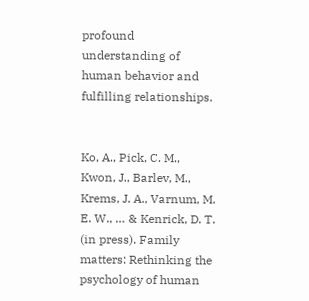profound understanding of human behavior and fulfilling relationships.


Ko, A., Pick, C. M., Kwon, J., Barlev, M., Krems, J. A., Varnum, M. E. W., … & Kenrick, D. T. (in press). Family matters: Rethinking the psychology of human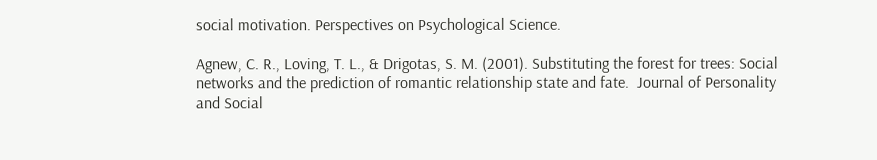social motivation. Perspectives on Psychological Science.

Agnew, C. R., Loving, T. L., & Drigotas, S. M. (2001). Substituting the forest for trees: Social networks and the prediction of romantic relationship state and fate.  Journal of Personality and Social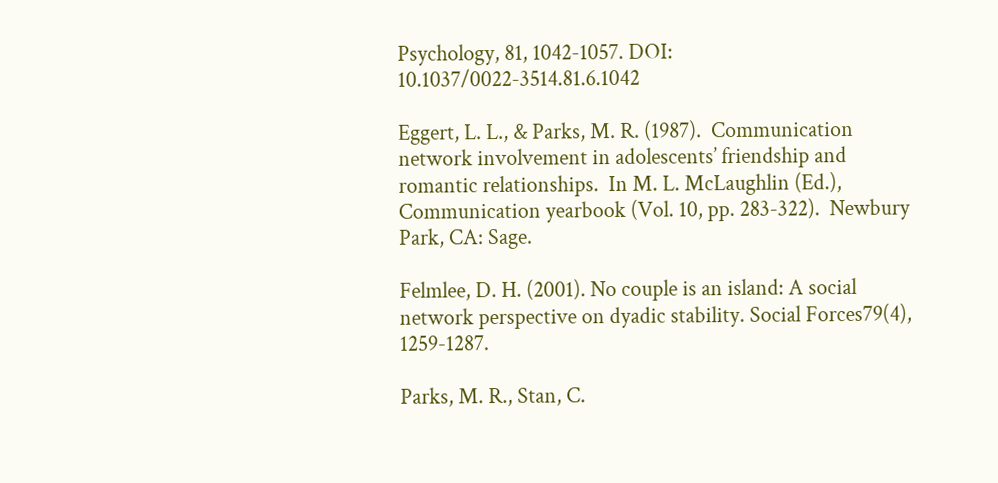Psychology, 81, 1042-1057. DOI: 10.1037/0022-3514.81.6.1042

Eggert, L. L., & Parks, M. R. (1987).  Communication network involvement in adolescents’ friendship and romantic relationships.  In M. L. McLaughlin (Ed.), Communication yearbook (Vol. 10, pp. 283-322).  Newbury Park, CA: Sage.

Felmlee, D. H. (2001). No couple is an island: A social network perspective on dyadic stability. Social Forces79(4), 1259-1287.

Parks, M. R., Stan, C.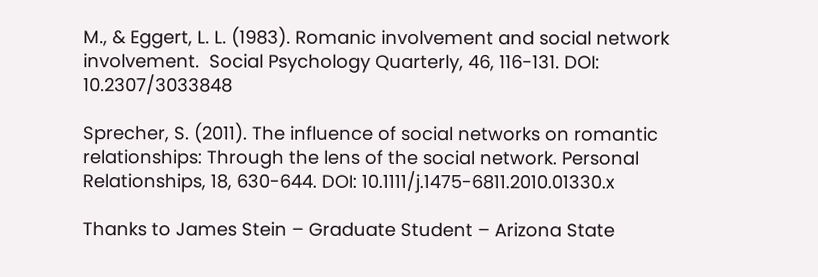M., & Eggert, L. L. (1983). Romanic involvement and social network involvement.  Social Psychology Quarterly, 46, 116-131. DOI: 10.2307/3033848

Sprecher, S. (2011). The influence of social networks on romantic relationships: Through the lens of the social network. Personal Relationships, 18, 630-644. DOI: 10.1111/j.1475-6811.2010.01330.x

Thanks to James Stein – Graduate Student – Arizona State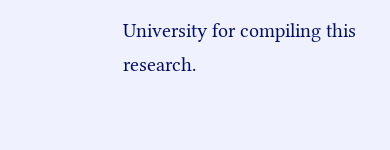University for compiling this research.